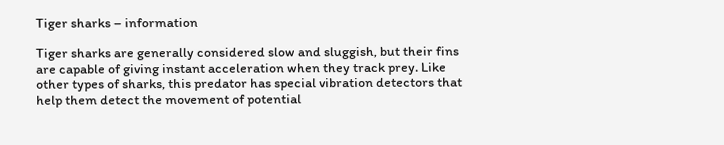Tiger sharks – information

Tiger sharks are generally considered slow and sluggish, but their fins are capable of giving instant acceleration when they track prey. Like other types of sharks, this predator has special vibration detectors that help them detect the movement of potential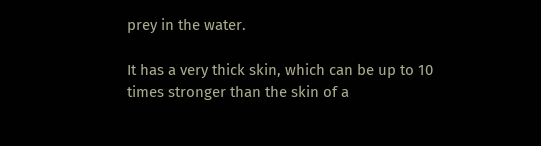prey in the water.

It has a very thick skin, which can be up to 10 times stronger than the skin of a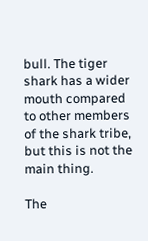bull. The tiger shark has a wider mouth compared to other members of the shark tribe, but this is not the main thing.

The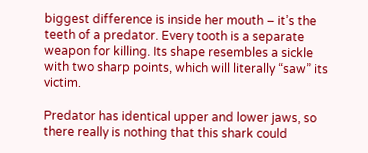biggest difference is inside her mouth – it’s the teeth of a predator. Every tooth is a separate weapon for killing. Its shape resembles a sickle with two sharp points, which will literally “saw” its victim.

Predator has identical upper and lower jaws, so there really is nothing that this shark could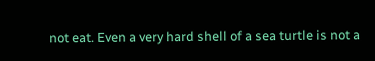not eat. Even a very hard shell of a sea turtle is not a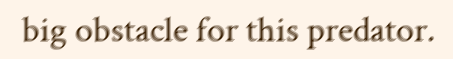big obstacle for this predator.